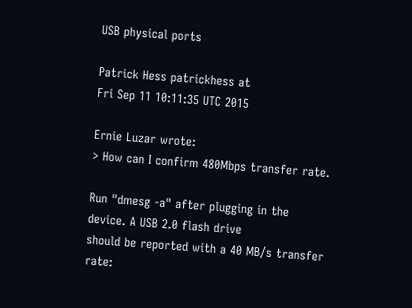USB physical ports

Patrick Hess patrickhess at
Fri Sep 11 10:11:35 UTC 2015

Ernie Luzar wrote:
> How can I confirm 480Mbps transfer rate.

Run "dmesg -a" after plugging in the device. A USB 2.0 flash drive
should be reported with a 40 MB/s transfer rate: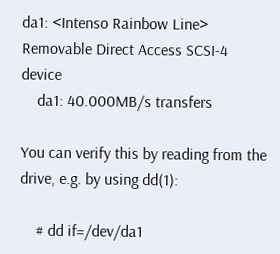da1: <Intenso Rainbow Line> Removable Direct Access SCSI-4 device
    da1: 40.000MB/s transfers

You can verify this by reading from the drive, e.g. by using dd(1):

    # dd if=/dev/da1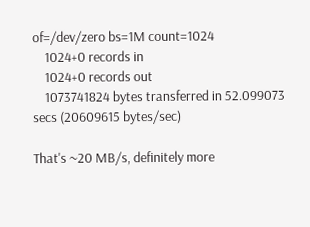of=/dev/zero bs=1M count=1024
    1024+0 records in
    1024+0 records out
    1073741824 bytes transferred in 52.099073 secs (20609615 bytes/sec)

That's ~20 MB/s, definitely more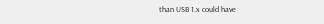than USB 1.x could have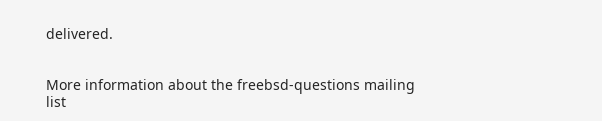delivered.


More information about the freebsd-questions mailing list